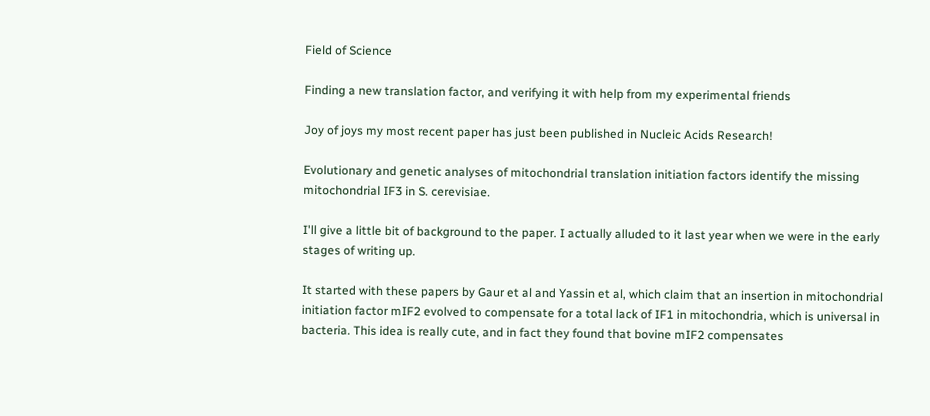Field of Science

Finding a new translation factor, and verifying it with help from my experimental friends

Joy of joys my most recent paper has just been published in Nucleic Acids Research!

Evolutionary and genetic analyses of mitochondrial translation initiation factors identify the missing mitochondrial IF3 in S. cerevisiae.

I'll give a little bit of background to the paper. I actually alluded to it last year when we were in the early stages of writing up.

It started with these papers by Gaur et al and Yassin et al, which claim that an insertion in mitochondrial initiation factor mIF2 evolved to compensate for a total lack of IF1 in mitochondria, which is universal in bacteria. This idea is really cute, and in fact they found that bovine mIF2 compensates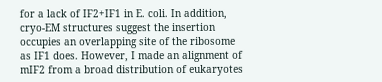for a lack of IF2+IF1 in E. coli. In addition, cryo-EM structures suggest the insertion occupies an overlapping site of the ribosome as IF1 does. However, I made an alignment of mIF2 from a broad distribution of eukaryotes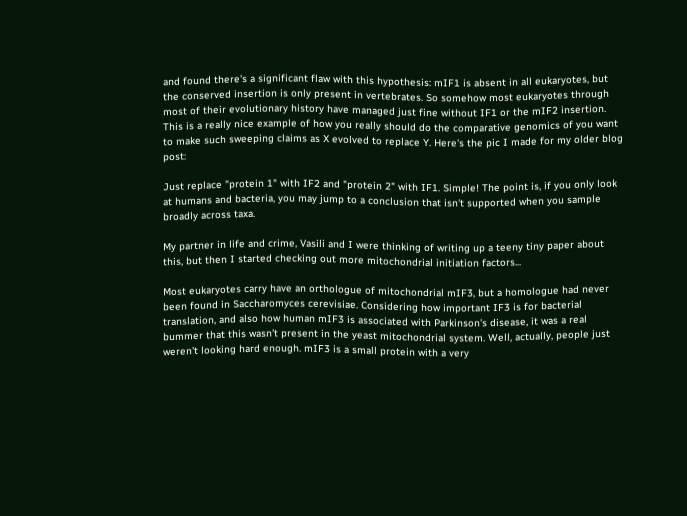and found there's a significant flaw with this hypothesis: mIF1 is absent in all eukaryotes, but the conserved insertion is only present in vertebrates. So somehow most eukaryotes through most of their evolutionary history have managed just fine without IF1 or the mIF2 insertion. This is a really nice example of how you really should do the comparative genomics of you want to make such sweeping claims as X evolved to replace Y. Here's the pic I made for my older blog post:

Just replace "protein 1" with IF2 and "protein 2" with IF1. Simple! The point is, if you only look at humans and bacteria, you may jump to a conclusion that isn't supported when you sample broadly across taxa.

My partner in life and crime, Vasili and I were thinking of writing up a teeny tiny paper about this, but then I started checking out more mitochondrial initiation factors...

Most eukaryotes carry have an orthologue of mitochondrial mIF3, but a homologue had never been found in Saccharomyces cerevisiae. Considering how important IF3 is for bacterial translation, and also how human mIF3 is associated with Parkinson's disease, it was a real bummer that this wasn't present in the yeast mitochondrial system. Well, actually, people just weren't looking hard enough. mIF3 is a small protein with a very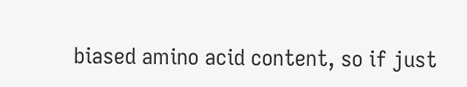biased amino acid content, so if just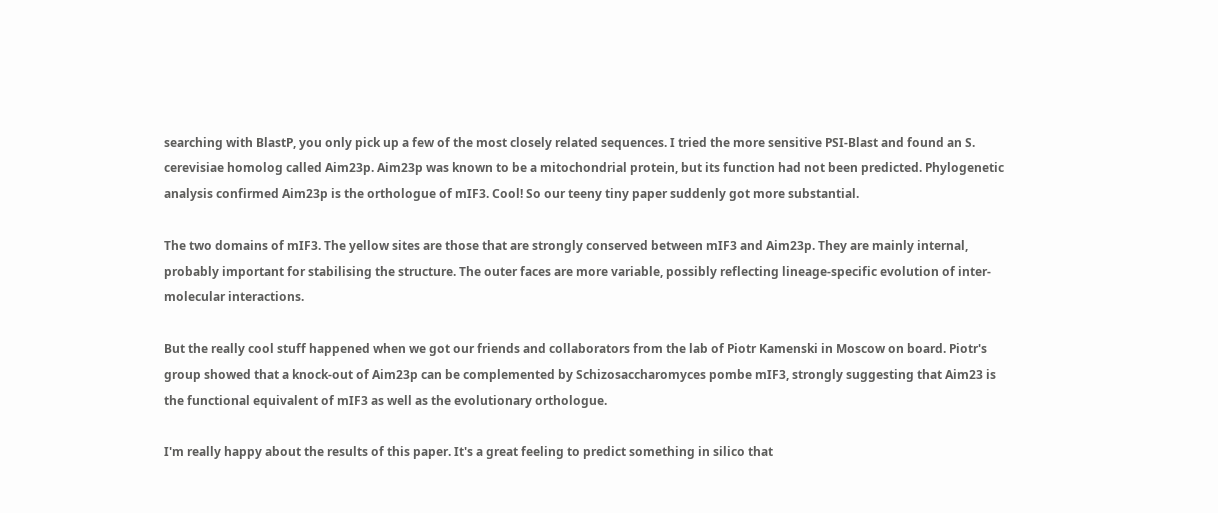searching with BlastP, you only pick up a few of the most closely related sequences. I tried the more sensitive PSI-Blast and found an S. cerevisiae homolog called Aim23p. Aim23p was known to be a mitochondrial protein, but its function had not been predicted. Phylogenetic analysis confirmed Aim23p is the orthologue of mIF3. Cool! So our teeny tiny paper suddenly got more substantial.

The two domains of mIF3. The yellow sites are those that are strongly conserved between mIF3 and Aim23p. They are mainly internal, probably important for stabilising the structure. The outer faces are more variable, possibly reflecting lineage-specific evolution of inter-molecular interactions.

But the really cool stuff happened when we got our friends and collaborators from the lab of Piotr Kamenski in Moscow on board. Piotr's group showed that a knock-out of Aim23p can be complemented by Schizosaccharomyces pombe mIF3, strongly suggesting that Aim23 is the functional equivalent of mIF3 as well as the evolutionary orthologue.

I'm really happy about the results of this paper. It's a great feeling to predict something in silico that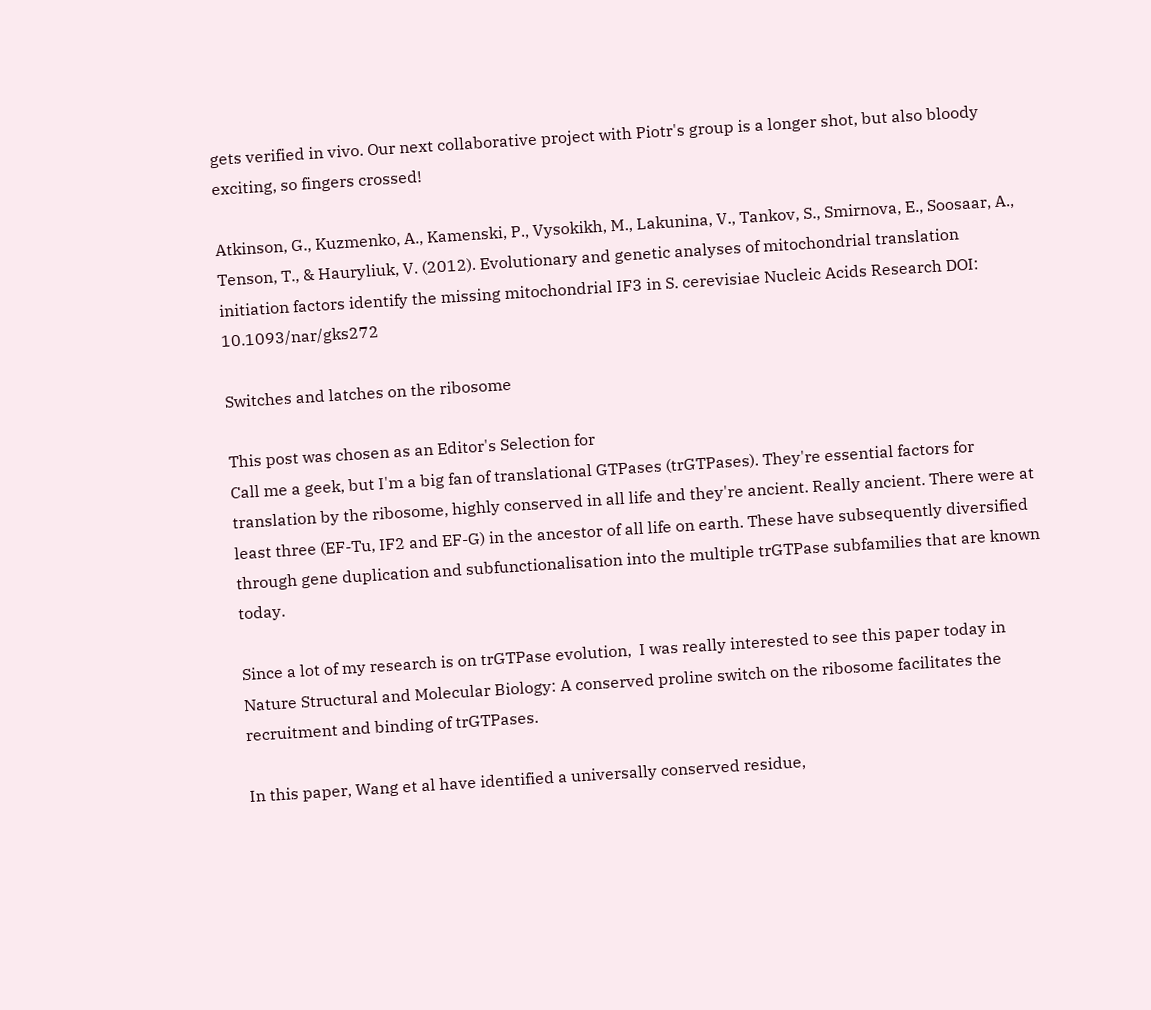gets verified in vivo. Our next collaborative project with Piotr's group is a longer shot, but also bloody exciting, so fingers crossed!

Atkinson, G., Kuzmenko, A., Kamenski, P., Vysokikh, M., Lakunina, V., Tankov, S., Smirnova, E., Soosaar, A., Tenson, T., & Hauryliuk, V. (2012). Evolutionary and genetic analyses of mitochondrial translation initiation factors identify the missing mitochondrial IF3 in S. cerevisiae Nucleic Acids Research DOI: 10.1093/nar/gks272

Switches and latches on the ribosome

This post was chosen as an Editor's Selection for
Call me a geek, but I'm a big fan of translational GTPases (trGTPases). They're essential factors for translation by the ribosome, highly conserved in all life and they're ancient. Really ancient. There were at least three (EF-Tu, IF2 and EF-G) in the ancestor of all life on earth. These have subsequently diversified through gene duplication and subfunctionalisation into the multiple trGTPase subfamilies that are known today.

Since a lot of my research is on trGTPase evolution,  I was really interested to see this paper today in Nature Structural and Molecular Biology: A conserved proline switch on the ribosome facilitates the recruitment and binding of trGTPases.

In this paper, Wang et al have identified a universally conserved residue,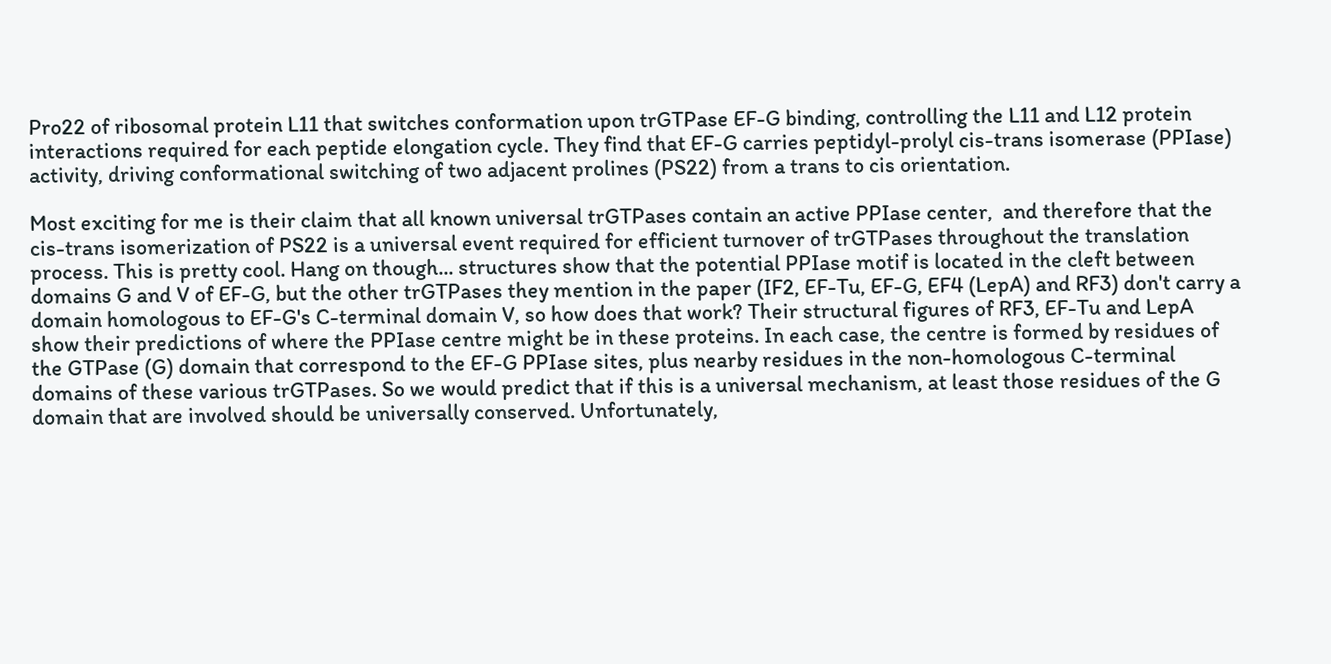Pro22 of ribosomal protein L11 that switches conformation upon trGTPase EF-G binding, controlling the L11 and L12 protein interactions required for each peptide elongation cycle. They find that EF-G carries peptidyl-prolyl cis-trans isomerase (PPIase) activity, driving conformational switching of two adjacent prolines (PS22) from a trans to cis orientation.

Most exciting for me is their claim that all known universal trGTPases contain an active PPIase center,  and therefore that the cis-trans isomerization of PS22 is a universal event required for efficient turnover of trGTPases throughout the translation process. This is pretty cool. Hang on though... structures show that the potential PPIase motif is located in the cleft between domains G and V of EF-G, but the other trGTPases they mention in the paper (IF2, EF-Tu, EF-G, EF4 (LepA) and RF3) don't carry a domain homologous to EF-G's C-terminal domain V, so how does that work? Their structural figures of RF3, EF-Tu and LepA show their predictions of where the PPIase centre might be in these proteins. In each case, the centre is formed by residues of the GTPase (G) domain that correspond to the EF-G PPIase sites, plus nearby residues in the non-homologous C-terminal domains of these various trGTPases. So we would predict that if this is a universal mechanism, at least those residues of the G domain that are involved should be universally conserved. Unfortunately,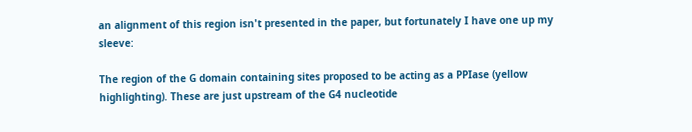an alignment of this region isn't presented in the paper, but fortunately I have one up my sleeve:

The region of the G domain containing sites proposed to be acting as a PPIase (yellow highlighting). These are just upstream of the G4 nucleotide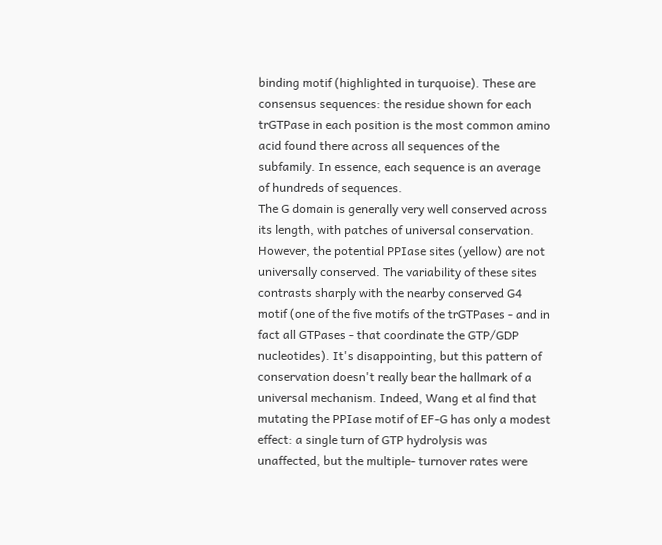binding motif (highlighted in turquoise). These are consensus sequences: the residue shown for each trGTPase in each position is the most common amino acid found there across all sequences of the subfamily. In essence, each sequence is an average of hundreds of sequences.
The G domain is generally very well conserved across its length, with patches of universal conservation. However, the potential PPIase sites (yellow) are not universally conserved. The variability of these sites contrasts sharply with the nearby conserved G4 motif (one of the five motifs of the trGTPases - and in fact all GTPases - that coordinate the GTP/GDP nucleotides). It's disappointing, but this pattern of conservation doesn't really bear the hallmark of a universal mechanism. Indeed, Wang et al find that mutating the PPIase motif of EF-G has only a modest effect: a single turn of GTP hydrolysis was unaffected, but the multiple- turnover rates were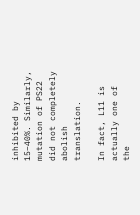inhibited by 15–40%. Similarly, mutation of PS22 did not completely abolish translation.

In fact, L11 is actually one of the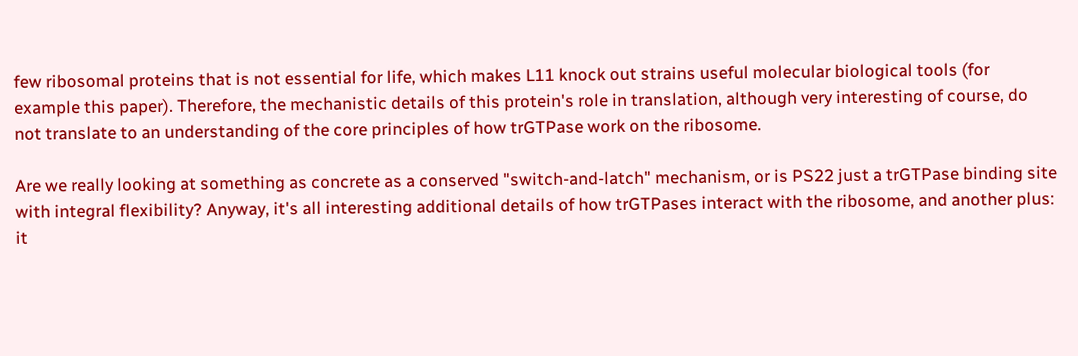few ribosomal proteins that is not essential for life, which makes L11 knock out strains useful molecular biological tools (for example this paper). Therefore, the mechanistic details of this protein's role in translation, although very interesting of course, do not translate to an understanding of the core principles of how trGTPase work on the ribosome.

Are we really looking at something as concrete as a conserved "switch-and-latch" mechanism, or is PS22 just a trGTPase binding site with integral flexibility? Anyway, it's all interesting additional details of how trGTPases interact with the ribosome, and another plus: it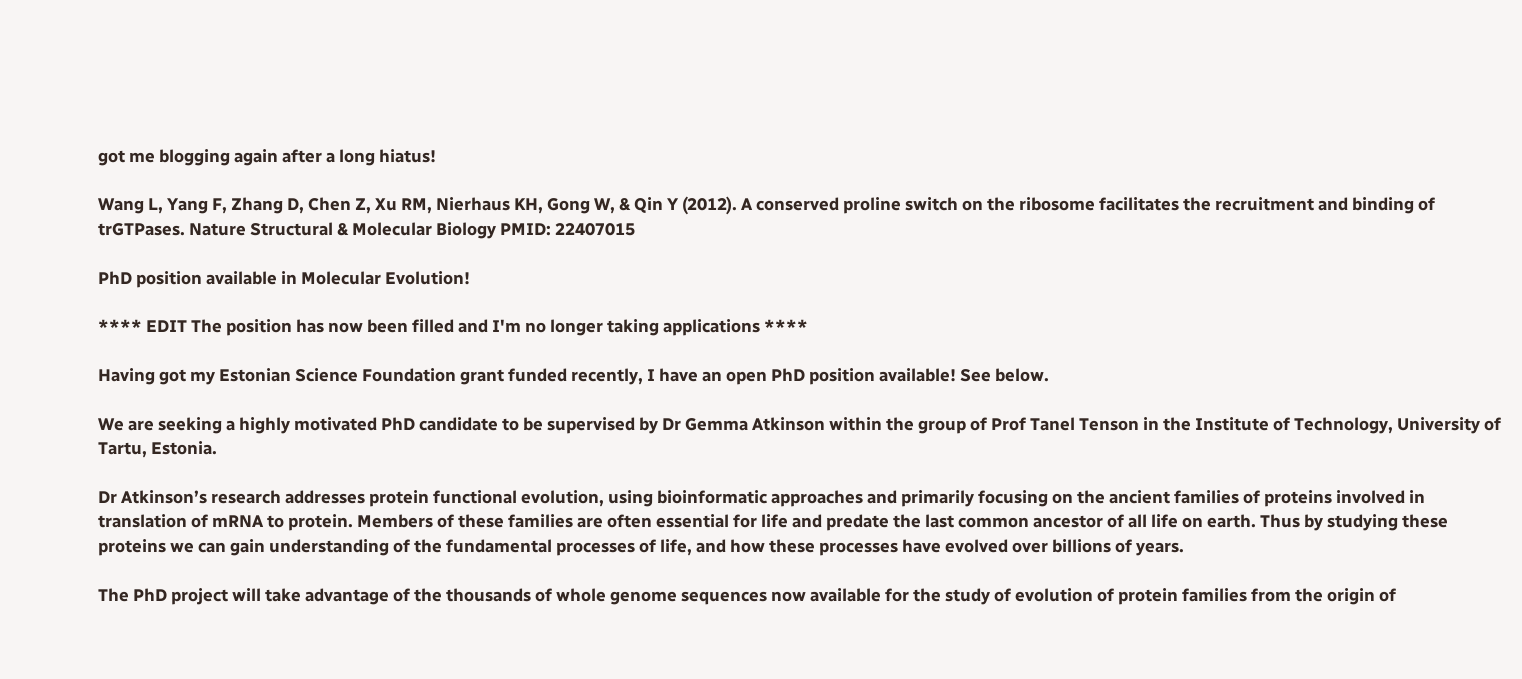got me blogging again after a long hiatus!

Wang L, Yang F, Zhang D, Chen Z, Xu RM, Nierhaus KH, Gong W, & Qin Y (2012). A conserved proline switch on the ribosome facilitates the recruitment and binding of trGTPases. Nature Structural & Molecular Biology PMID: 22407015

PhD position available in Molecular Evolution!

**** EDIT The position has now been filled and I'm no longer taking applications ****

Having got my Estonian Science Foundation grant funded recently, I have an open PhD position available! See below.

We are seeking a highly motivated PhD candidate to be supervised by Dr Gemma Atkinson within the group of Prof Tanel Tenson in the Institute of Technology, University of Tartu, Estonia.

Dr Atkinson’s research addresses protein functional evolution, using bioinformatic approaches and primarily focusing on the ancient families of proteins involved in translation of mRNA to protein. Members of these families are often essential for life and predate the last common ancestor of all life on earth. Thus by studying these proteins we can gain understanding of the fundamental processes of life, and how these processes have evolved over billions of years.

The PhD project will take advantage of the thousands of whole genome sequences now available for the study of evolution of protein families from the origin of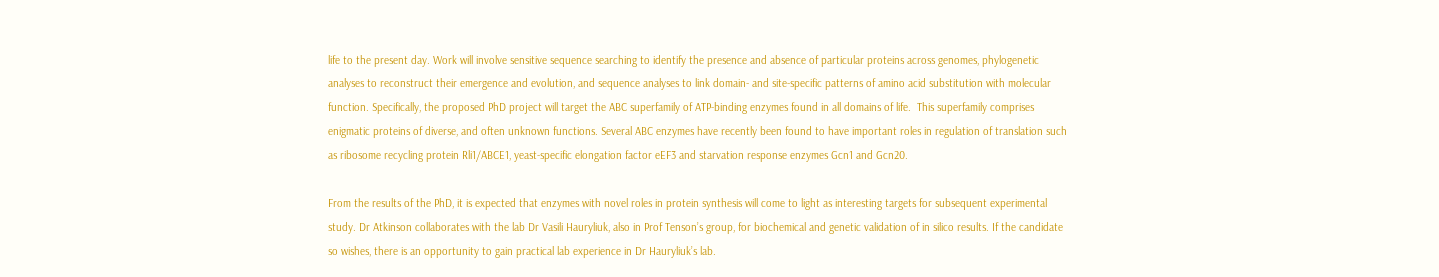life to the present day. Work will involve sensitive sequence searching to identify the presence and absence of particular proteins across genomes, phylogenetic analyses to reconstruct their emergence and evolution, and sequence analyses to link domain- and site-specific patterns of amino acid substitution with molecular function. Specifically, the proposed PhD project will target the ABC superfamily of ATP-binding enzymes found in all domains of life.  This superfamily comprises enigmatic proteins of diverse, and often unknown functions. Several ABC enzymes have recently been found to have important roles in regulation of translation such as ribosome recycling protein Rli1/ABCE1, yeast-specific elongation factor eEF3 and starvation response enzymes Gcn1 and Gcn20.

From the results of the PhD, it is expected that enzymes with novel roles in protein synthesis will come to light as interesting targets for subsequent experimental study. Dr Atkinson collaborates with the lab Dr Vasili Hauryliuk, also in Prof Tenson’s group, for biochemical and genetic validation of in silico results. If the candidate so wishes, there is an opportunity to gain practical lab experience in Dr Hauryliuk’s lab.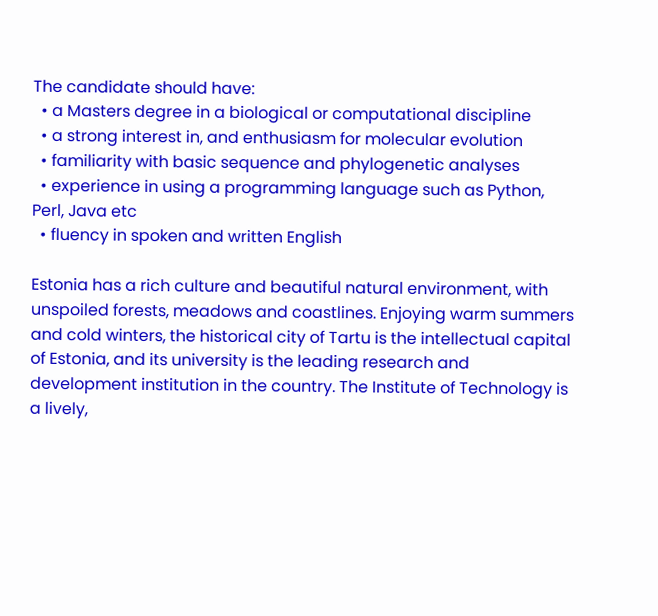The candidate should have:
  • a Masters degree in a biological or computational discipline
  • a strong interest in, and enthusiasm for molecular evolution
  • familiarity with basic sequence and phylogenetic analyses
  • experience in using a programming language such as Python, Perl, Java etc
  • fluency in spoken and written English

Estonia has a rich culture and beautiful natural environment, with unspoiled forests, meadows and coastlines. Enjoying warm summers and cold winters, the historical city of Tartu is the intellectual capital of Estonia, and its university is the leading research and development institution in the country. The Institute of Technology is a lively,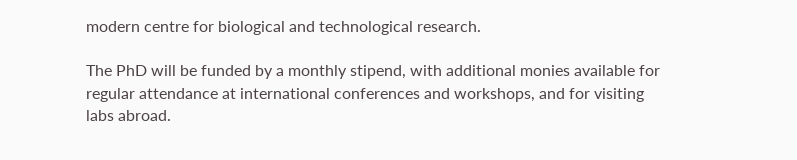modern centre for biological and technological research.

The PhD will be funded by a monthly stipend, with additional monies available for regular attendance at international conferences and workshops, and for visiting labs abroad.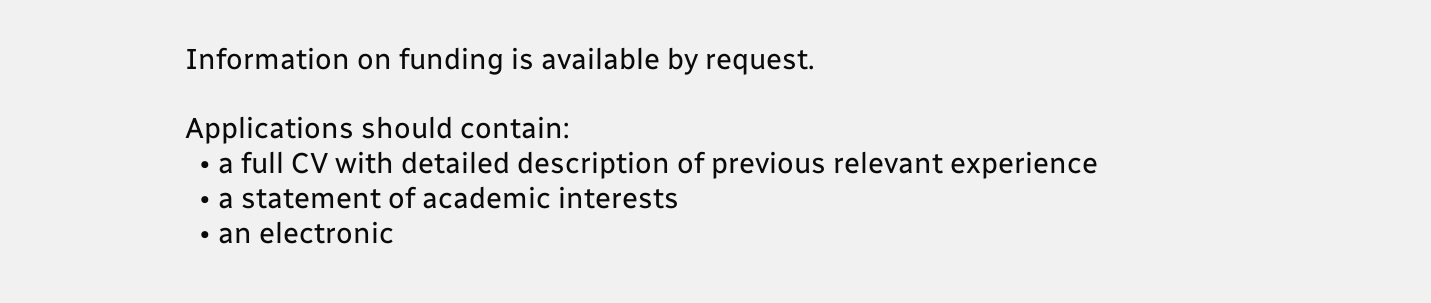Information on funding is available by request.

Applications should contain:
  • a full CV with detailed description of previous relevant experience
  • a statement of academic interests
  • an electronic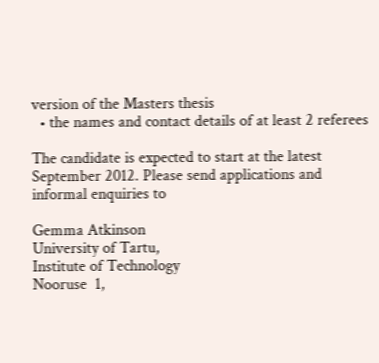version of the Masters thesis
  • the names and contact details of at least 2 referees

The candidate is expected to start at the latest September 2012. Please send applications and informal enquiries to

Gemma Atkinson
University of Tartu,
Institute of Technology
Nooruse  1,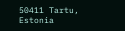50411 Tartu, Estonia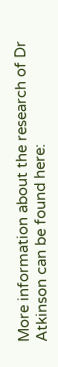More information about the research of Dr Atkinson can be found here: